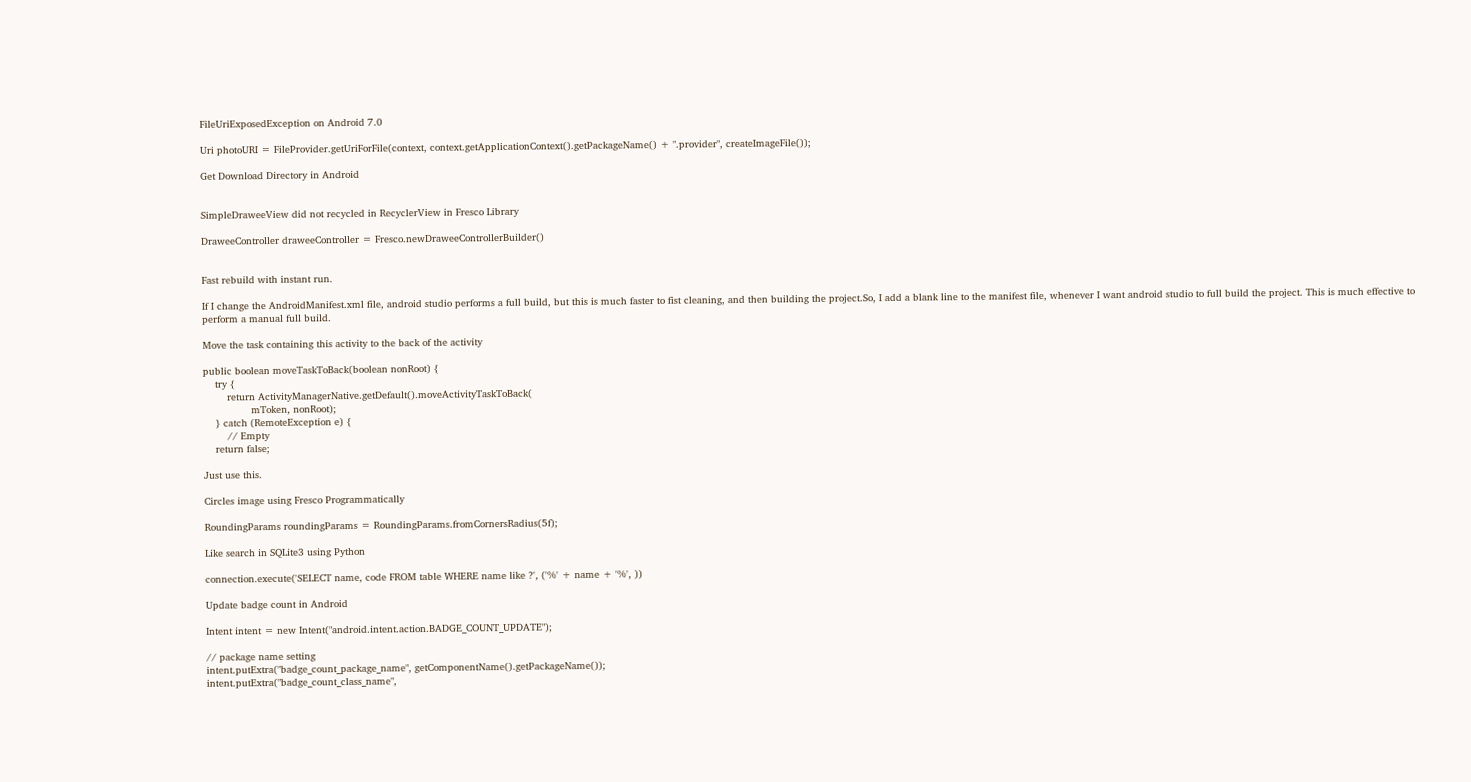FileUriExposedException on Android 7.0

Uri photoURI = FileProvider.getUriForFile(context, context.getApplicationContext().getPackageName() + ".provider", createImageFile());

Get Download Directory in Android


SimpleDraweeView did not recycled in RecyclerView in Fresco Library

DraweeController draweeController = Fresco.newDraweeControllerBuilder()


Fast rebuild with instant run.

If I change the AndroidManifest.xml file, android studio performs a full build, but this is much faster to fist cleaning, and then building the project.So, I add a blank line to the manifest file, whenever I want android studio to full build the project. This is much effective to perform a manual full build.

Move the task containing this activity to the back of the activity

public boolean moveTaskToBack(boolean nonRoot) {
    try {
        return ActivityManagerNative.getDefault().moveActivityTaskToBack(
                mToken, nonRoot);
    } catch (RemoteException e) {
        // Empty
    return false;

Just use this.

Circles image using Fresco Programmatically

RoundingParams roundingParams = RoundingParams.fromCornersRadius(5f);

Like search in SQLite3 using Python

connection.execute('SELECT name, code FROM table WHERE name like ?', ('%' + name + '%', ))

Update badge count in Android

Intent intent = new Intent("android.intent.action.BADGE_COUNT_UPDATE");

// package name setting
intent.putExtra("badge_count_package_name", getComponentName().getPackageName());
intent.putExtra("badge_count_class_name",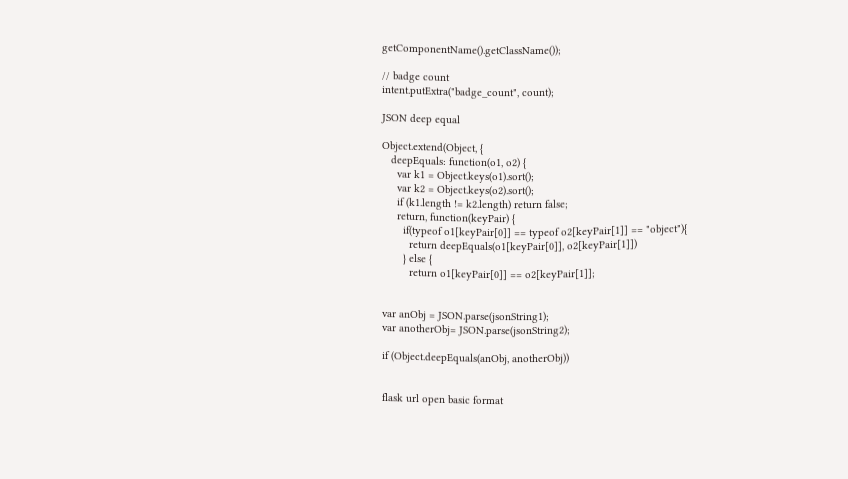getComponentName().getClassName());

// badge count
intent.putExtra("badge_count", count);

JSON deep equal

Object.extend(Object, {
   deepEquals: function(o1, o2) {
     var k1 = Object.keys(o1).sort();
     var k2 = Object.keys(o2).sort();
     if (k1.length != k2.length) return false;
     return, function(keyPair) {
       if(typeof o1[keyPair[0]] == typeof o2[keyPair[1]] == "object"){
         return deepEquals(o1[keyPair[0]], o2[keyPair[1]])
       } else {
         return o1[keyPair[0]] == o2[keyPair[1]];


var anObj = JSON.parse(jsonString1);
var anotherObj= JSON.parse(jsonString2);

if (Object.deepEquals(anObj, anotherObj))


flask url open basic format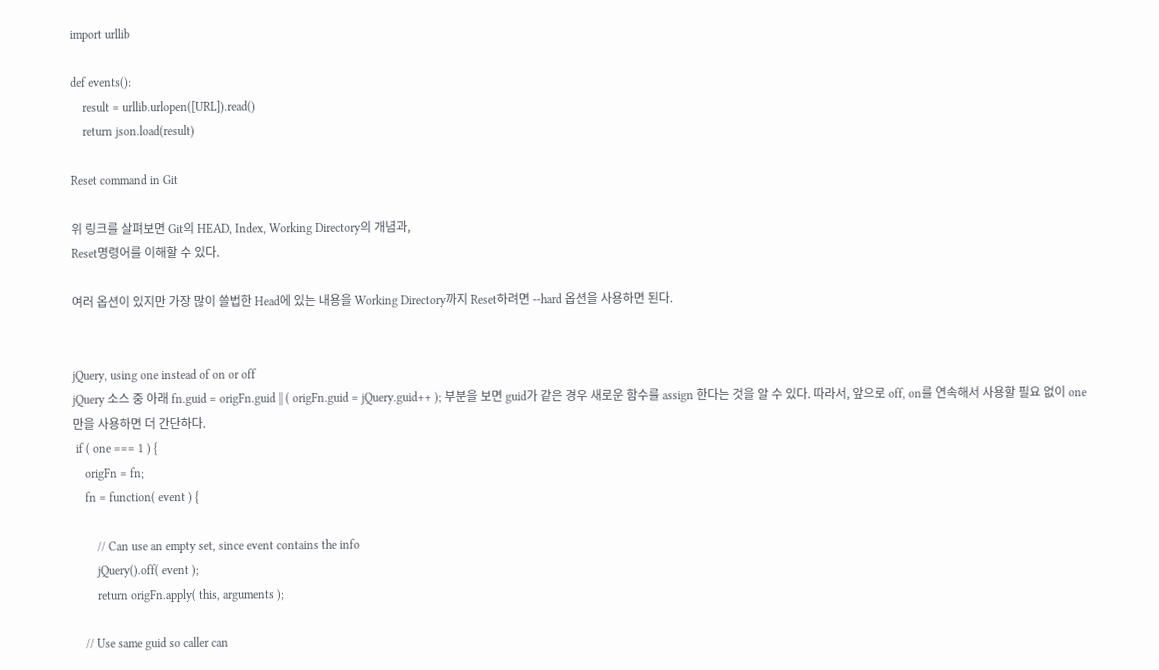import urllib

def events():
    result = urllib.urlopen([URL]).read()
    return json.load(result)

Reset command in Git

위 링크를 살펴보면 Git의 HEAD, Index, Working Directory의 개념과,
Reset명령어를 이해할 수 있다.

여러 옵션이 있지만 가장 많이 쓸법한 Head에 있는 내용을 Working Directory까지 Reset하려면 --hard 옵션을 사용하면 된다.


jQuery, using one instead of on or off
jQuery 소스 중 아래 fn.guid = origFn.guid || ( origFn.guid = jQuery.guid++ ); 부분을 보면 guid가 같은 경우 새로운 함수를 assign 한다는 것을 알 수 있다. 따라서, 앞으로 off, on를 연속해서 사용할 필요 없이 one 만을 사용하면 더 간단하다.
 if ( one === 1 ) {
    origFn = fn;
    fn = function( event ) {

        // Can use an empty set, since event contains the info
        jQuery().off( event );
        return origFn.apply( this, arguments );

    // Use same guid so caller can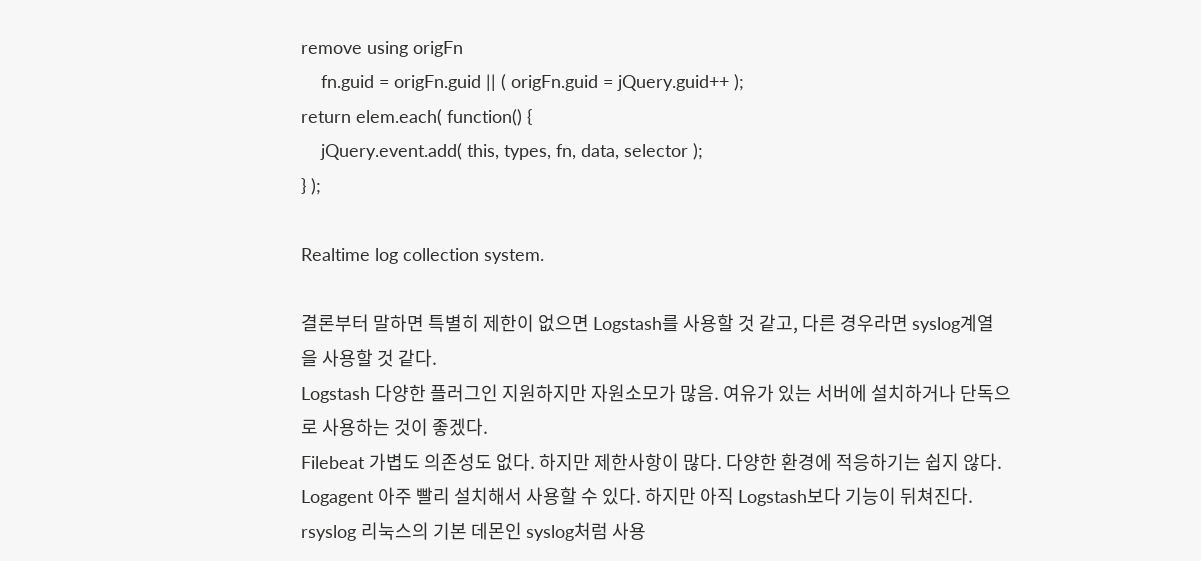remove using origFn
    fn.guid = origFn.guid || ( origFn.guid = jQuery.guid++ );
return elem.each( function() {
    jQuery.event.add( this, types, fn, data, selector );
} );

Realtime log collection system.

결론부터 말하면 특별히 제한이 없으면 Logstash를 사용할 것 같고, 다른 경우라면 syslog계열을 사용할 것 같다.
Logstash 다양한 플러그인 지원하지만 자원소모가 많음. 여유가 있는 서버에 설치하거나 단독으로 사용하는 것이 좋겠다.
Filebeat 가볍도 의존성도 없다. 하지만 제한사항이 많다. 다양한 환경에 적응하기는 쉽지 않다.
Logagent 아주 빨리 설치해서 사용할 수 있다. 하지만 아직 Logstash보다 기능이 뒤쳐진다.
rsyslog 리눅스의 기본 데몬인 syslog처럼 사용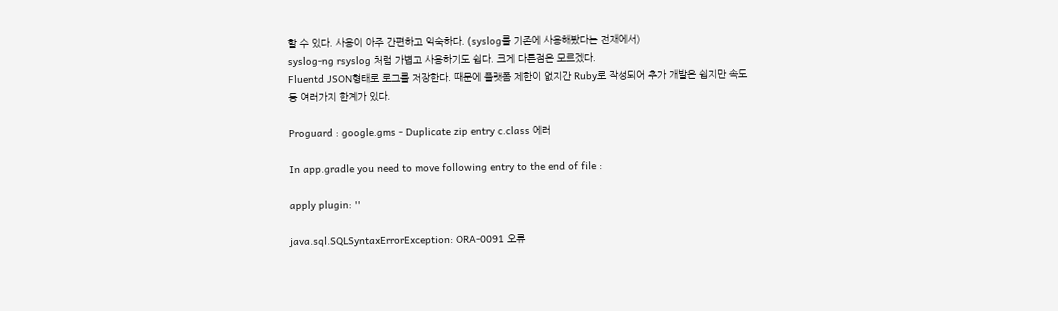할 수 있다. 사용이 아주 간편하고 익숙하다. (syslog를 기존에 사용해봤다는 전재에서)
syslog-ng rsyslog 처럼 가볍고 사용하기도 쉽다. 크게 다른점은 모르겠다.
Fluentd JSON형태로 로그를 저장한다. 때문에 플랫폼 제한이 없지간 Ruby로 작성되어 추가 개발은 쉽지만 속도 등 여러가지 한계가 있다.

Proguard : google.gms - Duplicate zip entry c.class 에러

In app.gradle you need to move following entry to the end of file :

apply plugin: ''

java.sql.SQLSyntaxErrorException: ORA-0091 오류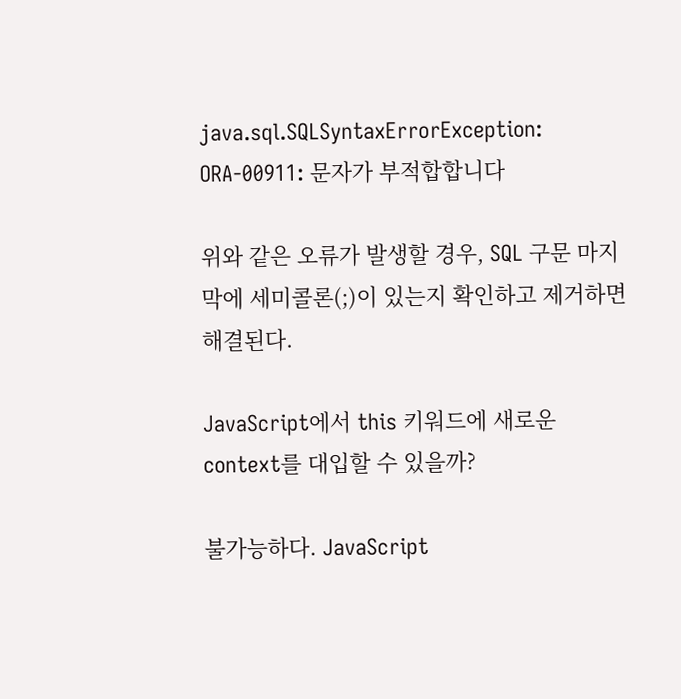java.sql.SQLSyntaxErrorException: ORA-00911: 문자가 부적합합니다

위와 같은 오류가 발생할 경우, SQL 구문 마지막에 세미콜론(;)이 있는지 확인하고 제거하면 해결된다.

JavaScript에서 this 키워드에 새로운 context를 대입할 수 있을까?

불가능하다. JavaScript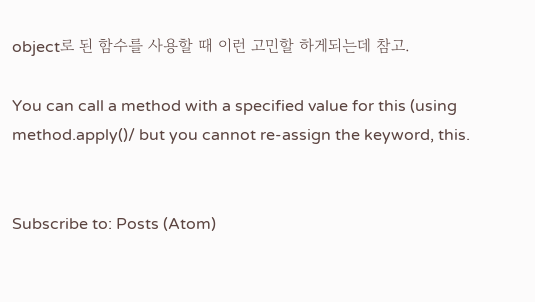object로 된 함수를 사용할 때 이런 고민할 하게되는데 참고.

You can call a method with a specified value for this (using method.apply()/ but you cannot re-assign the keyword, this.


Subscribe to: Posts (Atom)